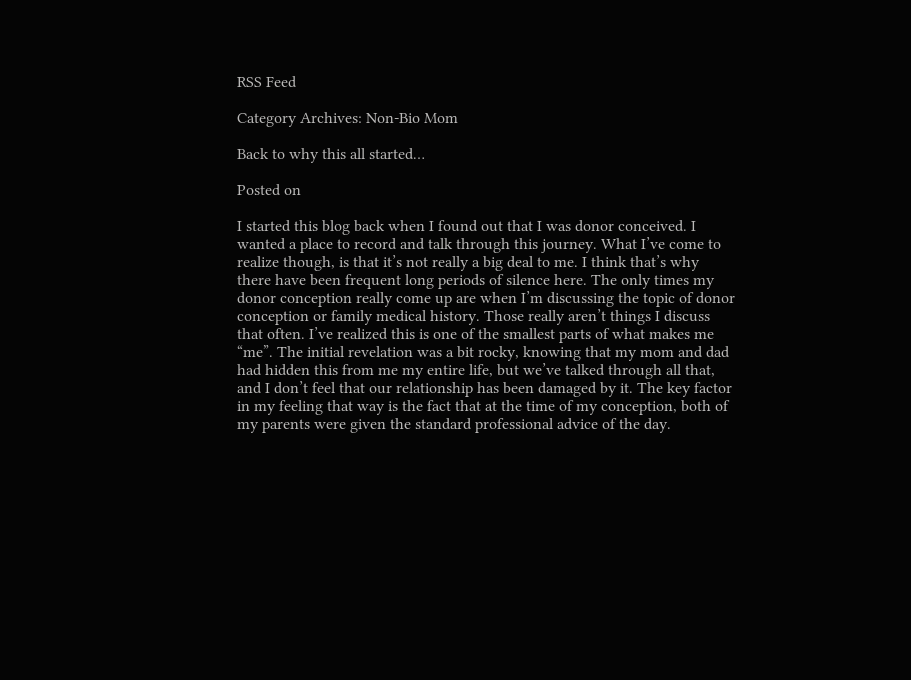RSS Feed

Category Archives: Non-Bio Mom

Back to why this all started…

Posted on

I started this blog back when I found out that I was donor conceived. I wanted a place to record and talk through this journey. What I’ve come to realize though, is that it’s not really a big deal to me. I think that’s why there have been frequent long periods of silence here. The only times my donor conception really come up are when I’m discussing the topic of donor conception or family medical history. Those really aren’t things I discuss that often. I’ve realized this is one of the smallest parts of what makes me “me”. The initial revelation was a bit rocky, knowing that my mom and dad had hidden this from me my entire life, but we’ve talked through all that, and I don’t feel that our relationship has been damaged by it. The key factor in my feeling that way is the fact that at the time of my conception, both of my parents were given the standard professional advice of the day.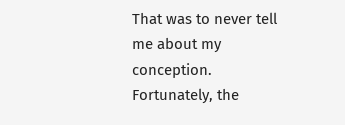That was to never tell me about my conception. Fortunately, the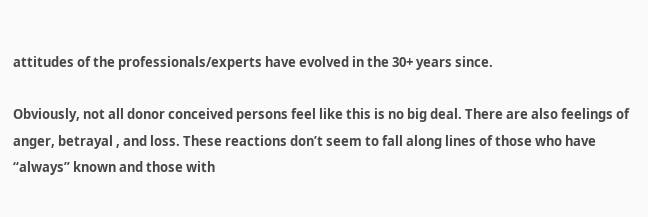attitudes of the professionals/experts have evolved in the 30+ years since.

Obviously, not all donor conceived persons feel like this is no big deal. There are also feelings of anger, betrayal , and loss. These reactions don’t seem to fall along lines of those who have “always” known and those with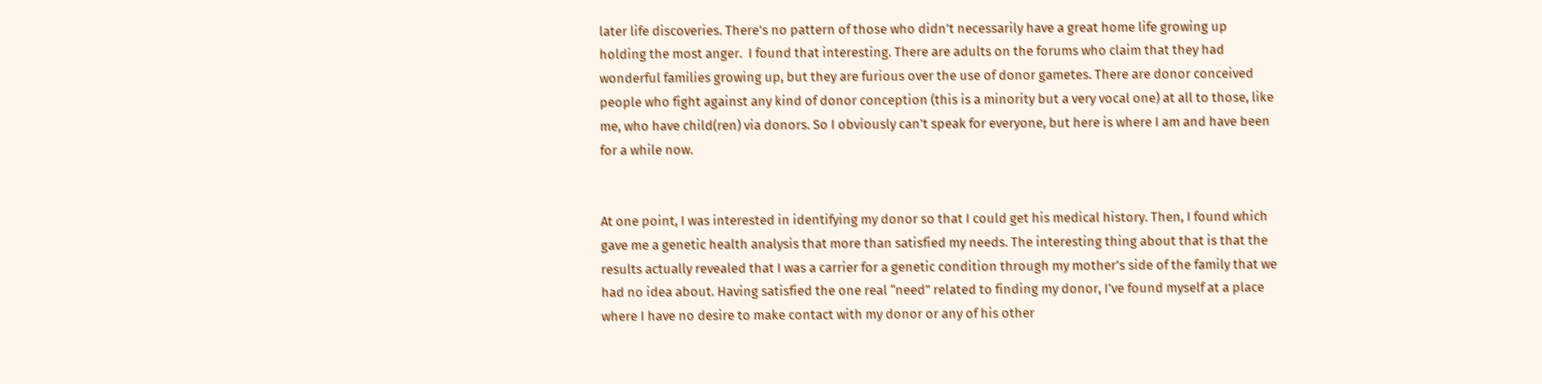later life discoveries. There’s no pattern of those who didn’t necessarily have a great home life growing up holding the most anger.  I found that interesting. There are adults on the forums who claim that they had wonderful families growing up, but they are furious over the use of donor gametes. There are donor conceived people who fight against any kind of donor conception (this is a minority but a very vocal one) at all to those, like me, who have child(ren) via donors. So I obviously can’t speak for everyone, but here is where I am and have been for a while now.


At one point, I was interested in identifying my donor so that I could get his medical history. Then, I found which gave me a genetic health analysis that more than satisfied my needs. The interesting thing about that is that the results actually revealed that I was a carrier for a genetic condition through my mother’s side of the family that we had no idea about. Having satisfied the one real “need” related to finding my donor, I’ve found myself at a place where I have no desire to make contact with my donor or any of his other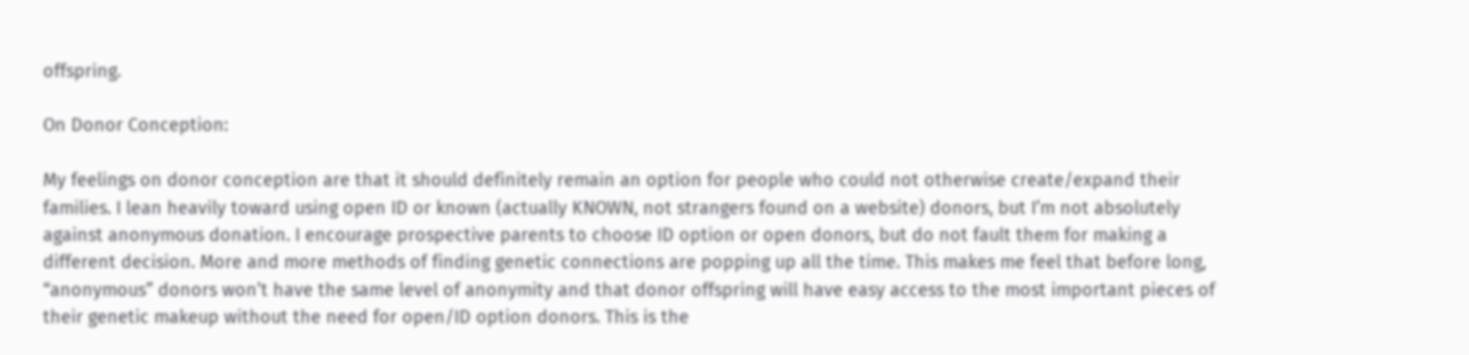offspring.

On Donor Conception:

My feelings on donor conception are that it should definitely remain an option for people who could not otherwise create/expand their families. I lean heavily toward using open ID or known (actually KNOWN, not strangers found on a website) donors, but I’m not absolutely against anonymous donation. I encourage prospective parents to choose ID option or open donors, but do not fault them for making a different decision. More and more methods of finding genetic connections are popping up all the time. This makes me feel that before long, “anonymous” donors won’t have the same level of anonymity and that donor offspring will have easy access to the most important pieces of their genetic makeup without the need for open/ID option donors. This is the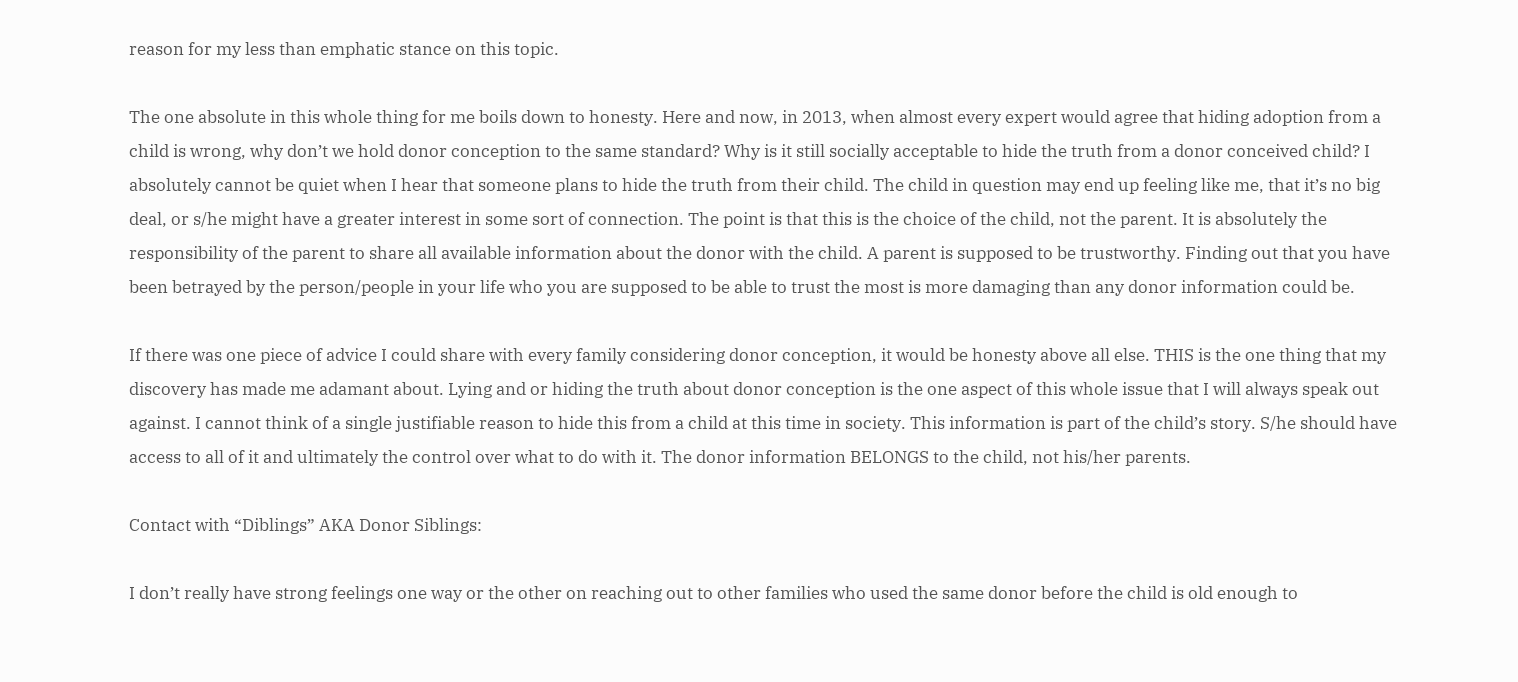reason for my less than emphatic stance on this topic.

The one absolute in this whole thing for me boils down to honesty. Here and now, in 2013, when almost every expert would agree that hiding adoption from a child is wrong, why don’t we hold donor conception to the same standard? Why is it still socially acceptable to hide the truth from a donor conceived child? I absolutely cannot be quiet when I hear that someone plans to hide the truth from their child. The child in question may end up feeling like me, that it’s no big deal, or s/he might have a greater interest in some sort of connection. The point is that this is the choice of the child, not the parent. It is absolutely the responsibility of the parent to share all available information about the donor with the child. A parent is supposed to be trustworthy. Finding out that you have been betrayed by the person/people in your life who you are supposed to be able to trust the most is more damaging than any donor information could be.

If there was one piece of advice I could share with every family considering donor conception, it would be honesty above all else. THIS is the one thing that my discovery has made me adamant about. Lying and or hiding the truth about donor conception is the one aspect of this whole issue that I will always speak out against. I cannot think of a single justifiable reason to hide this from a child at this time in society. This information is part of the child’s story. S/he should have access to all of it and ultimately the control over what to do with it. The donor information BELONGS to the child, not his/her parents.

Contact with “Diblings” AKA Donor Siblings:

I don’t really have strong feelings one way or the other on reaching out to other families who used the same donor before the child is old enough to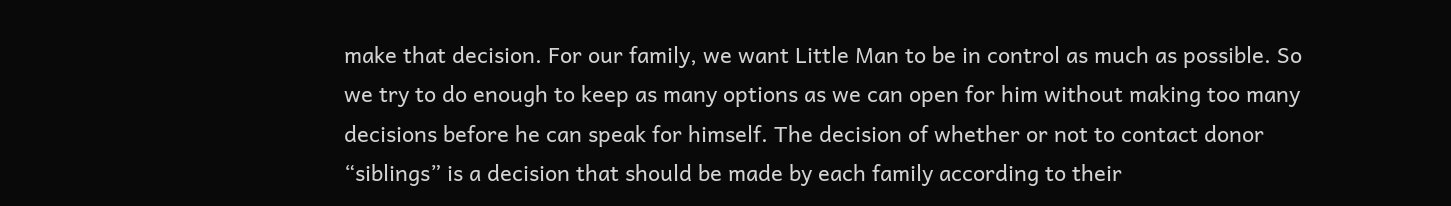make that decision. For our family, we want Little Man to be in control as much as possible. So we try to do enough to keep as many options as we can open for him without making too many decisions before he can speak for himself. The decision of whether or not to contact donor “siblings” is a decision that should be made by each family according to their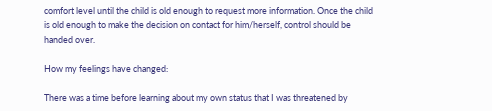comfort level until the child is old enough to request more information. Once the child is old enough to make the decision on contact for him/herself, control should be handed over.

How my feelings have changed:

There was a time before learning about my own status that I was threatened by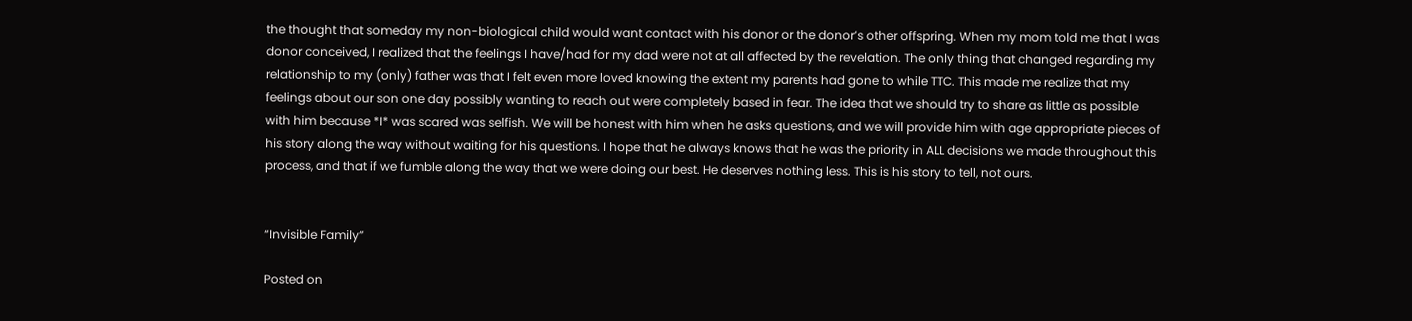the thought that someday my non-biological child would want contact with his donor or the donor’s other offspring. When my mom told me that I was donor conceived, I realized that the feelings I have/had for my dad were not at all affected by the revelation. The only thing that changed regarding my relationship to my (only) father was that I felt even more loved knowing the extent my parents had gone to while TTC. This made me realize that my feelings about our son one day possibly wanting to reach out were completely based in fear. The idea that we should try to share as little as possible with him because *I* was scared was selfish. We will be honest with him when he asks questions, and we will provide him with age appropriate pieces of his story along the way without waiting for his questions. I hope that he always knows that he was the priority in ALL decisions we made throughout this process, and that if we fumble along the way that we were doing our best. He deserves nothing less. This is his story to tell, not ours.


“Invisible Family”

Posted on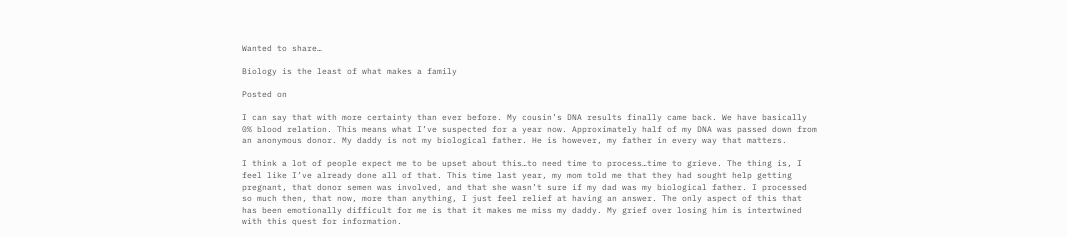Wanted to share…

Biology is the least of what makes a family

Posted on

I can say that with more certainty than ever before. My cousin’s DNA results finally came back. We have basically 0% blood relation. This means what I’ve suspected for a year now. Approximately half of my DNA was passed down from an anonymous donor. My daddy is not my biological father. He is however, my father in every way that matters.

I think a lot of people expect me to be upset about this…to need time to process…time to grieve. The thing is, I feel like I’ve already done all of that. This time last year, my mom told me that they had sought help getting pregnant, that donor semen was involved, and that she wasn’t sure if my dad was my biological father. I processed so much then, that now, more than anything, I just feel relief at having an answer. The only aspect of this that has been emotionally difficult for me is that it makes me miss my daddy. My grief over losing him is intertwined with this quest for information.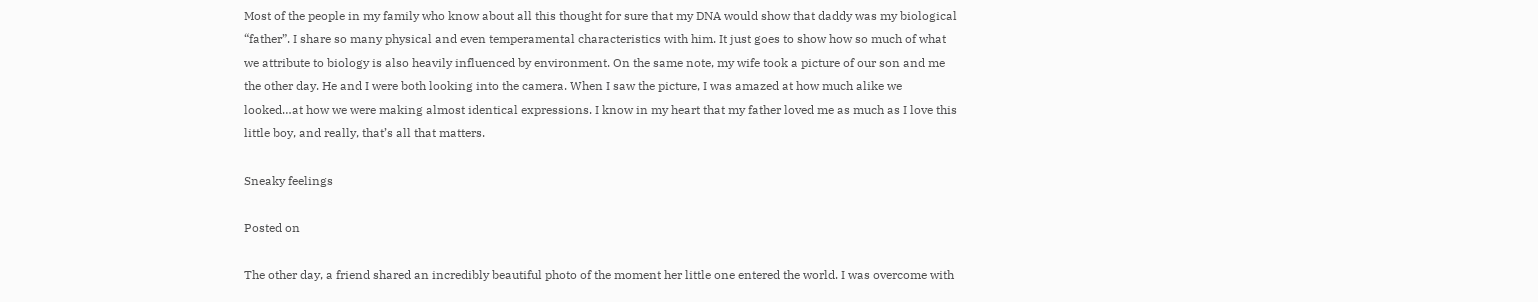Most of the people in my family who know about all this thought for sure that my DNA would show that daddy was my biological “father”. I share so many physical and even temperamental characteristics with him. It just goes to show how so much of what we attribute to biology is also heavily influenced by environment. On the same note, my wife took a picture of our son and me the other day. He and I were both looking into the camera. When I saw the picture, I was amazed at how much alike we looked…at how we were making almost identical expressions. I know in my heart that my father loved me as much as I love this little boy, and really, that’s all that matters.

Sneaky feelings

Posted on

The other day, a friend shared an incredibly beautiful photo of the moment her little one entered the world. I was overcome with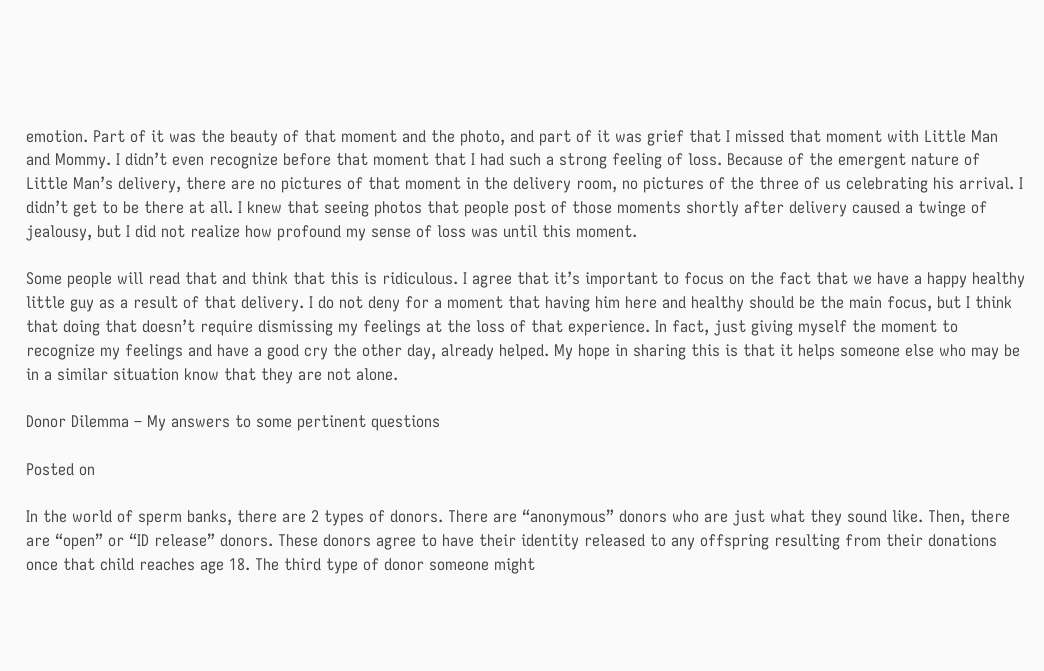emotion. Part of it was the beauty of that moment and the photo, and part of it was grief that I missed that moment with Little Man and Mommy. I didn’t even recognize before that moment that I had such a strong feeling of loss. Because of the emergent nature of Little Man’s delivery, there are no pictures of that moment in the delivery room, no pictures of the three of us celebrating his arrival. I didn’t get to be there at all. I knew that seeing photos that people post of those moments shortly after delivery caused a twinge of jealousy, but I did not realize how profound my sense of loss was until this moment.

Some people will read that and think that this is ridiculous. I agree that it’s important to focus on the fact that we have a happy healthy little guy as a result of that delivery. I do not deny for a moment that having him here and healthy should be the main focus, but I think that doing that doesn’t require dismissing my feelings at the loss of that experience. In fact, just giving myself the moment to recognize my feelings and have a good cry the other day, already helped. My hope in sharing this is that it helps someone else who may be in a similar situation know that they are not alone.

Donor Dilemma – My answers to some pertinent questions

Posted on

In the world of sperm banks, there are 2 types of donors. There are “anonymous” donors who are just what they sound like. Then, there are “open” or “ID release” donors. These donors agree to have their identity released to any offspring resulting from their donations once that child reaches age 18. The third type of donor someone might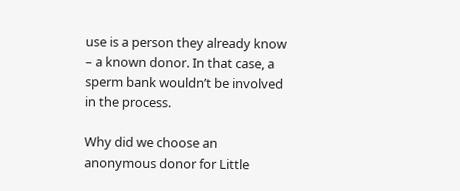use is a person they already know – a known donor. In that case, a sperm bank wouldn’t be involved in the process.

Why did we choose an anonymous donor for Little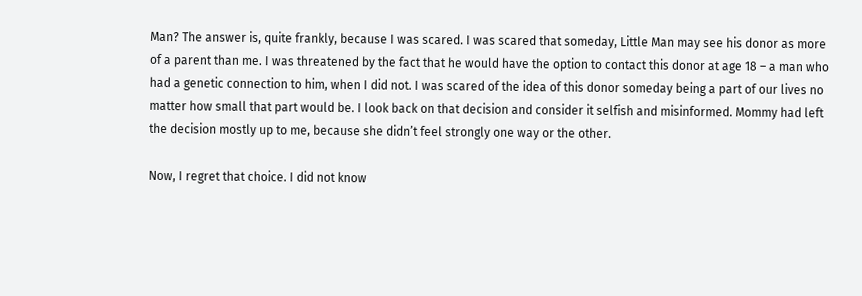Man? The answer is, quite frankly, because I was scared. I was scared that someday, Little Man may see his donor as more of a parent than me. I was threatened by the fact that he would have the option to contact this donor at age 18 – a man who had a genetic connection to him, when I did not. I was scared of the idea of this donor someday being a part of our lives no matter how small that part would be. I look back on that decision and consider it selfish and misinformed. Mommy had left the decision mostly up to me, because she didn’t feel strongly one way or the other.

Now, I regret that choice. I did not know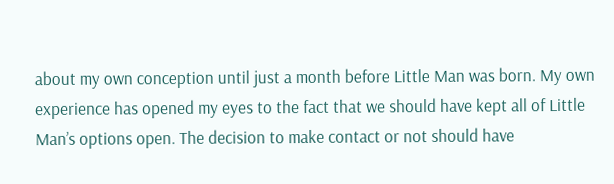about my own conception until just a month before Little Man was born. My own experience has opened my eyes to the fact that we should have kept all of Little Man’s options open. The decision to make contact or not should have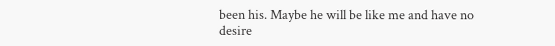been his. Maybe he will be like me and have no desire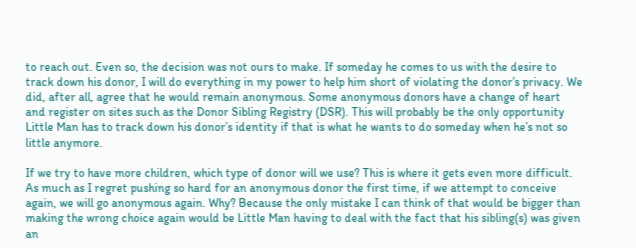to reach out. Even so, the decision was not ours to make. If someday he comes to us with the desire to track down his donor, I will do everything in my power to help him short of violating the donor’s privacy. We did, after all, agree that he would remain anonymous. Some anonymous donors have a change of heart and register on sites such as the Donor Sibling Registry (DSR). This will probably be the only opportunity Little Man has to track down his donor’s identity if that is what he wants to do someday when he’s not so little anymore.

If we try to have more children, which type of donor will we use? This is where it gets even more difficult. As much as I regret pushing so hard for an anonymous donor the first time, if we attempt to conceive again, we will go anonymous again. Why? Because the only mistake I can think of that would be bigger than making the wrong choice again would be Little Man having to deal with the fact that his sibling(s) was given an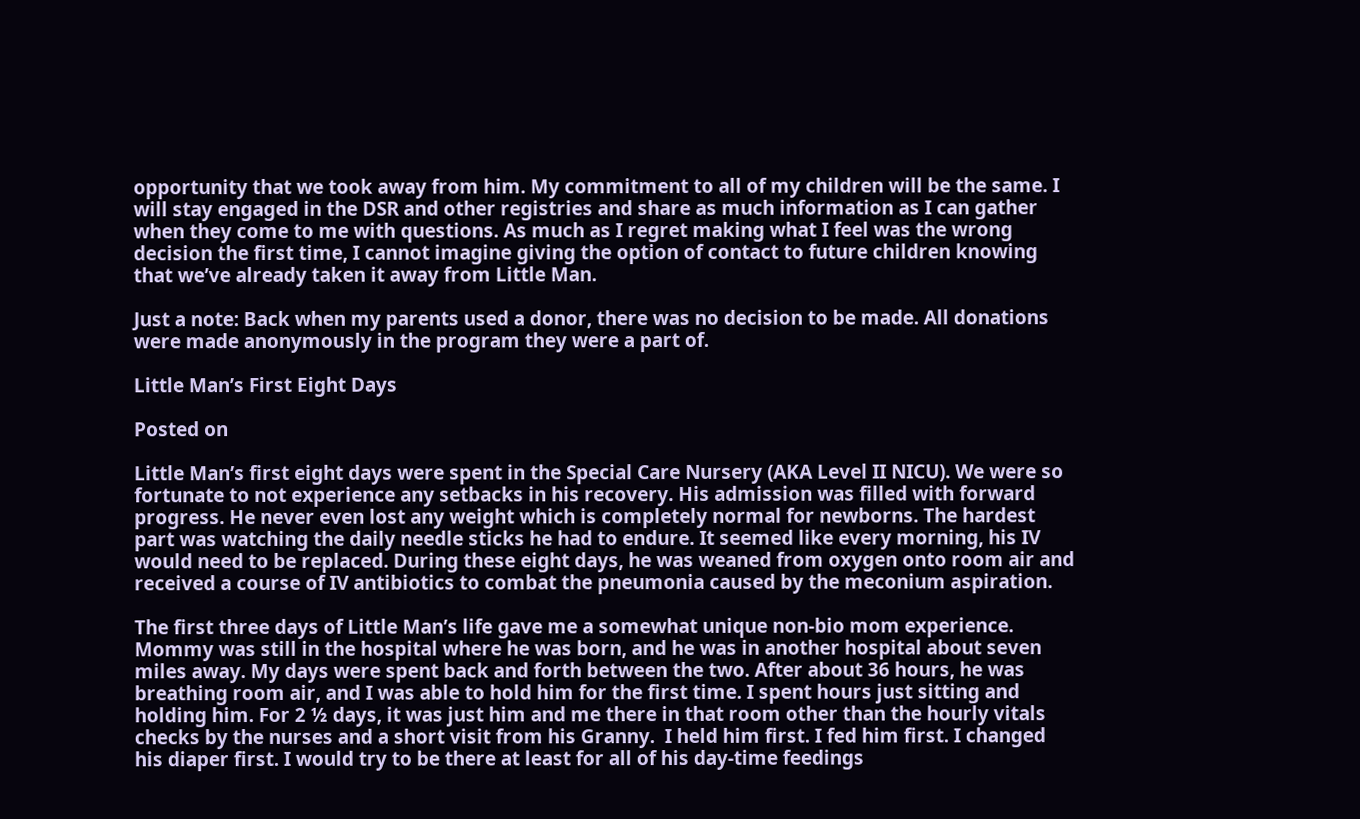opportunity that we took away from him. My commitment to all of my children will be the same. I will stay engaged in the DSR and other registries and share as much information as I can gather when they come to me with questions. As much as I regret making what I feel was the wrong decision the first time, I cannot imagine giving the option of contact to future children knowing that we’ve already taken it away from Little Man.

Just a note: Back when my parents used a donor, there was no decision to be made. All donations were made anonymously in the program they were a part of.

Little Man’s First Eight Days

Posted on

Little Man’s first eight days were spent in the Special Care Nursery (AKA Level II NICU). We were so fortunate to not experience any setbacks in his recovery. His admission was filled with forward progress. He never even lost any weight which is completely normal for newborns. The hardest part was watching the daily needle sticks he had to endure. It seemed like every morning, his IV would need to be replaced. During these eight days, he was weaned from oxygen onto room air and received a course of IV antibiotics to combat the pneumonia caused by the meconium aspiration.

The first three days of Little Man’s life gave me a somewhat unique non-bio mom experience. Mommy was still in the hospital where he was born, and he was in another hospital about seven miles away. My days were spent back and forth between the two. After about 36 hours, he was breathing room air, and I was able to hold him for the first time. I spent hours just sitting and holding him. For 2 ½ days, it was just him and me there in that room other than the hourly vitals checks by the nurses and a short visit from his Granny.  I held him first. I fed him first. I changed his diaper first. I would try to be there at least for all of his day-time feedings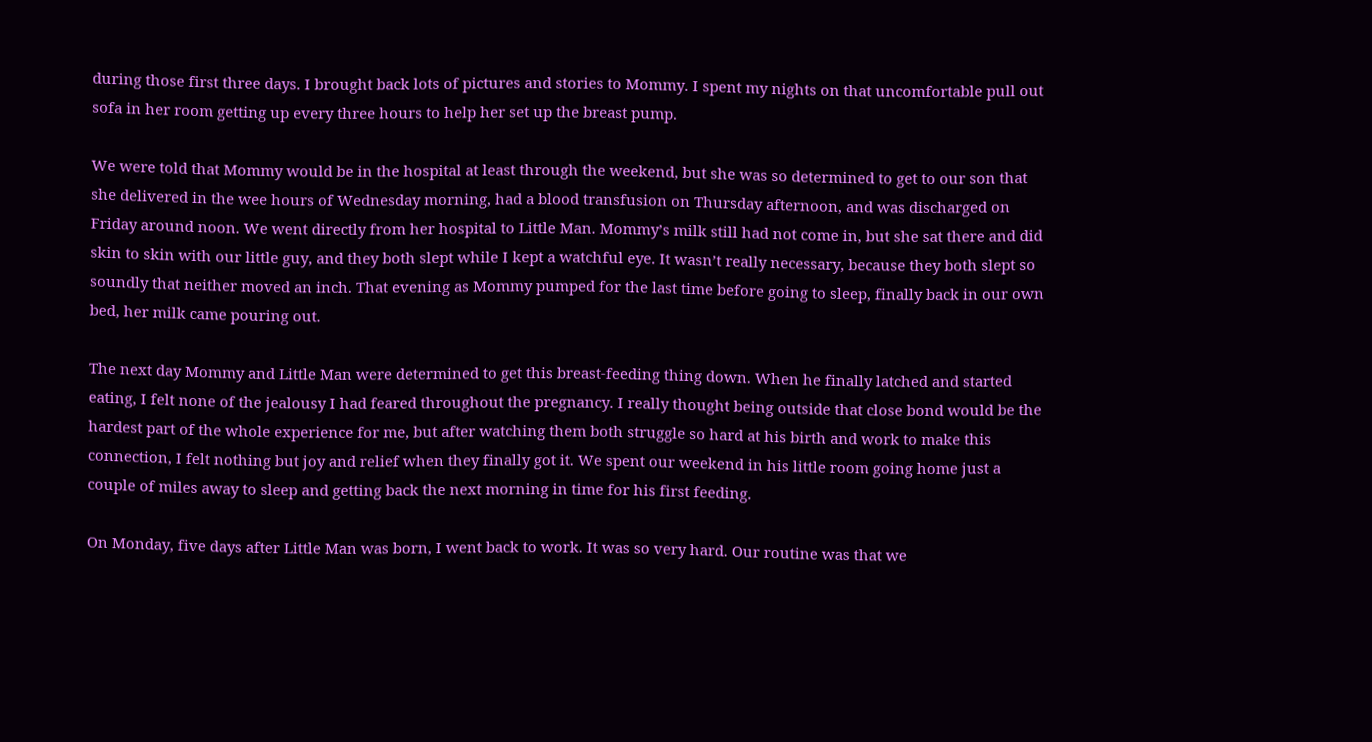during those first three days. I brought back lots of pictures and stories to Mommy. I spent my nights on that uncomfortable pull out sofa in her room getting up every three hours to help her set up the breast pump.

We were told that Mommy would be in the hospital at least through the weekend, but she was so determined to get to our son that she delivered in the wee hours of Wednesday morning, had a blood transfusion on Thursday afternoon, and was discharged on Friday around noon. We went directly from her hospital to Little Man. Mommy’s milk still had not come in, but she sat there and did skin to skin with our little guy, and they both slept while I kept a watchful eye. It wasn’t really necessary, because they both slept so soundly that neither moved an inch. That evening as Mommy pumped for the last time before going to sleep, finally back in our own bed, her milk came pouring out.

The next day Mommy and Little Man were determined to get this breast-feeding thing down. When he finally latched and started eating, I felt none of the jealousy I had feared throughout the pregnancy. I really thought being outside that close bond would be the hardest part of the whole experience for me, but after watching them both struggle so hard at his birth and work to make this connection, I felt nothing but joy and relief when they finally got it. We spent our weekend in his little room going home just a couple of miles away to sleep and getting back the next morning in time for his first feeding.

On Monday, five days after Little Man was born, I went back to work. It was so very hard. Our routine was that we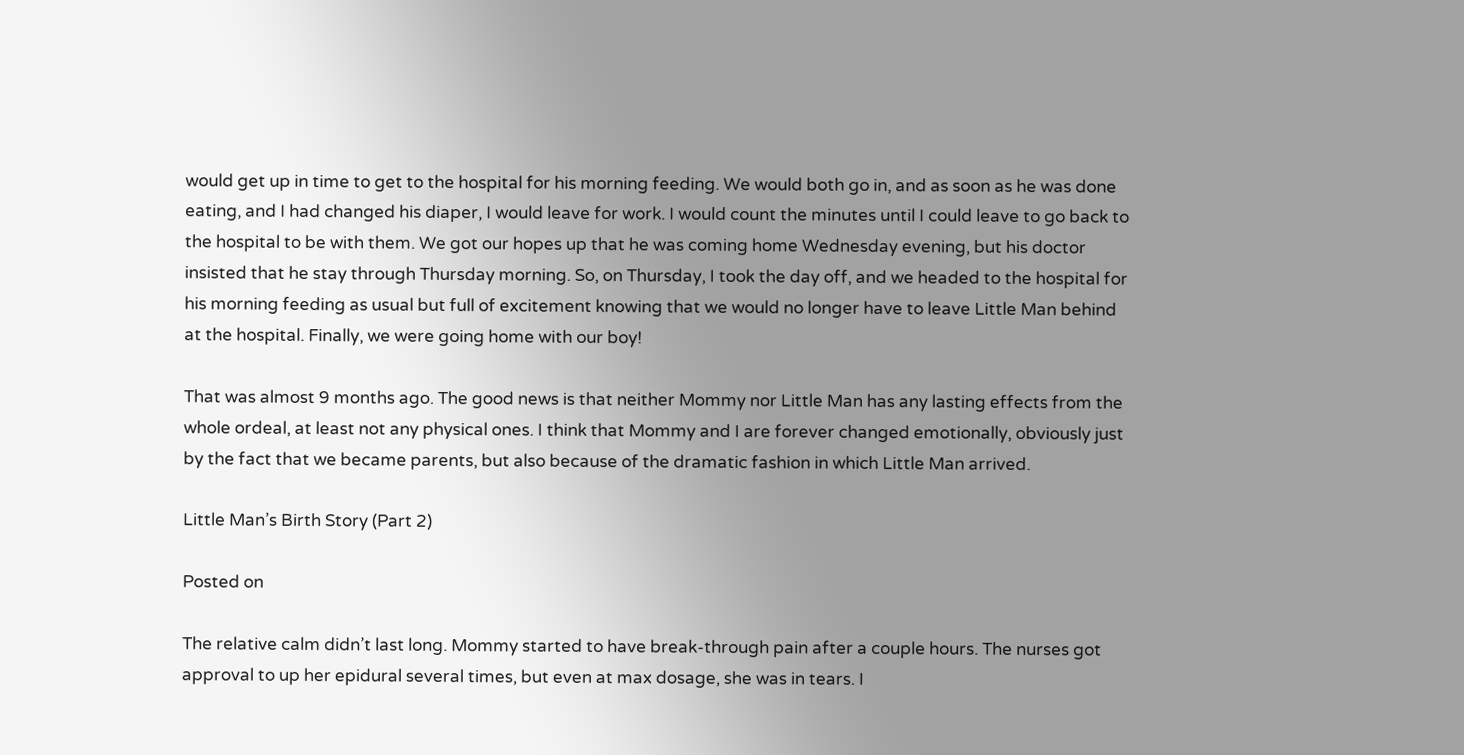would get up in time to get to the hospital for his morning feeding. We would both go in, and as soon as he was done eating, and I had changed his diaper, I would leave for work. I would count the minutes until I could leave to go back to the hospital to be with them. We got our hopes up that he was coming home Wednesday evening, but his doctor insisted that he stay through Thursday morning. So, on Thursday, I took the day off, and we headed to the hospital for his morning feeding as usual but full of excitement knowing that we would no longer have to leave Little Man behind at the hospital. Finally, we were going home with our boy!

That was almost 9 months ago. The good news is that neither Mommy nor Little Man has any lasting effects from the whole ordeal, at least not any physical ones. I think that Mommy and I are forever changed emotionally, obviously just by the fact that we became parents, but also because of the dramatic fashion in which Little Man arrived.

Little Man’s Birth Story (Part 2)

Posted on

The relative calm didn’t last long. Mommy started to have break-through pain after a couple hours. The nurses got approval to up her epidural several times, but even at max dosage, she was in tears. I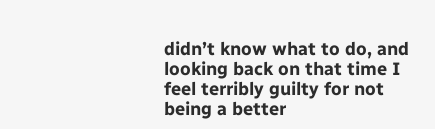didn’t know what to do, and looking back on that time I feel terribly guilty for not being a better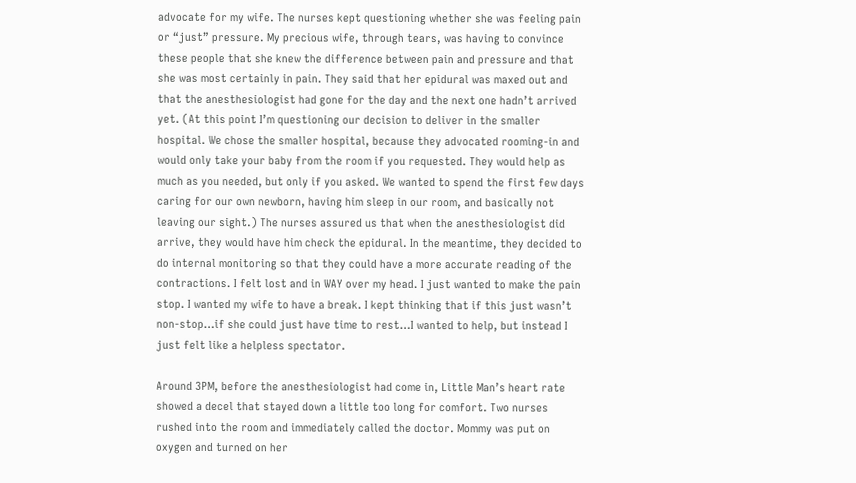advocate for my wife. The nurses kept questioning whether she was feeling pain or “just” pressure. My precious wife, through tears, was having to convince these people that she knew the difference between pain and pressure and that she was most certainly in pain. They said that her epidural was maxed out and that the anesthesiologist had gone for the day and the next one hadn’t arrived yet. (At this point I’m questioning our decision to deliver in the smaller hospital. We chose the smaller hospital, because they advocated rooming-in and would only take your baby from the room if you requested. They would help as much as you needed, but only if you asked. We wanted to spend the first few days caring for our own newborn, having him sleep in our room, and basically not leaving our sight.) The nurses assured us that when the anesthesiologist did arrive, they would have him check the epidural. In the meantime, they decided to do internal monitoring so that they could have a more accurate reading of the contractions. I felt lost and in WAY over my head. I just wanted to make the pain stop. I wanted my wife to have a break. I kept thinking that if this just wasn’t non-stop…if she could just have time to rest…I wanted to help, but instead I just felt like a helpless spectator.

Around 3PM, before the anesthesiologist had come in, Little Man’s heart rate showed a decel that stayed down a little too long for comfort. Two nurses rushed into the room and immediately called the doctor. Mommy was put on oxygen and turned on her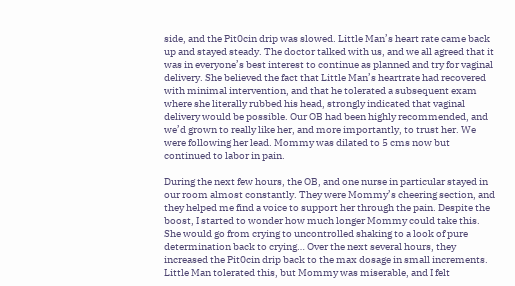side, and the Pit0cin drip was slowed. Little Man’s heart rate came back up and stayed steady. The doctor talked with us, and we all agreed that it was in everyone’s best interest to continue as planned and try for vaginal delivery. She believed the fact that Little Man’s heartrate had recovered with minimal intervention, and that he tolerated a subsequent exam where she literally rubbed his head, strongly indicated that vaginal delivery would be possible. Our OB had been highly recommended, and we’d grown to really like her, and more importantly, to trust her. We were following her lead. Mommy was dilated to 5 cms now but continued to labor in pain.

During the next few hours, the OB, and one nurse in particular stayed in our room almost constantly. They were Mommy’s cheering section, and they helped me find a voice to support her through the pain. Despite the boost, I started to wonder how much longer Mommy could take this. She would go from crying to uncontrolled shaking to a look of pure determination back to crying… Over the next several hours, they increased the Pit0cin drip back to the max dosage in small increments. Little Man tolerated this, but Mommy was miserable, and I felt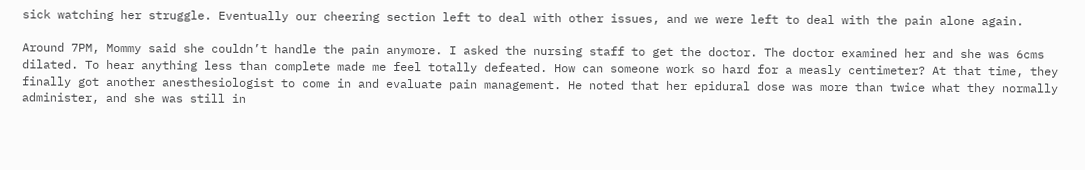sick watching her struggle. Eventually our cheering section left to deal with other issues, and we were left to deal with the pain alone again.

Around 7PM, Mommy said she couldn’t handle the pain anymore. I asked the nursing staff to get the doctor. The doctor examined her and she was 6cms dilated. To hear anything less than complete made me feel totally defeated. How can someone work so hard for a measly centimeter? At that time, they finally got another anesthesiologist to come in and evaluate pain management. He noted that her epidural dose was more than twice what they normally administer, and she was still in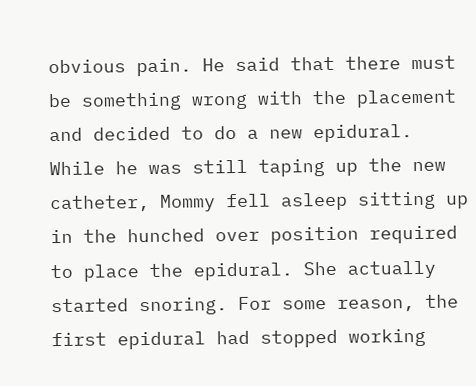obvious pain. He said that there must be something wrong with the placement and decided to do a new epidural. While he was still taping up the new catheter, Mommy fell asleep sitting up in the hunched over position required to place the epidural. She actually started snoring. For some reason, the first epidural had stopped working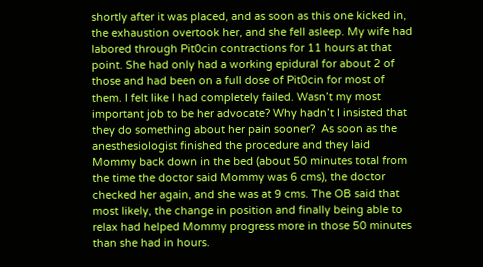shortly after it was placed, and as soon as this one kicked in, the exhaustion overtook her, and she fell asleep. My wife had labored through Pit0cin contractions for 11 hours at that point. She had only had a working epidural for about 2 of those and had been on a full dose of Pit0cin for most of them. I felt like I had completely failed. Wasn’t my most important job to be her advocate? Why hadn’t I insisted that they do something about her pain sooner?  As soon as the anesthesiologist finished the procedure and they laid Mommy back down in the bed (about 50 minutes total from the time the doctor said Mommy was 6 cms), the doctor checked her again, and she was at 9 cms. The OB said that most likely, the change in position and finally being able to relax had helped Mommy progress more in those 50 minutes than she had in hours.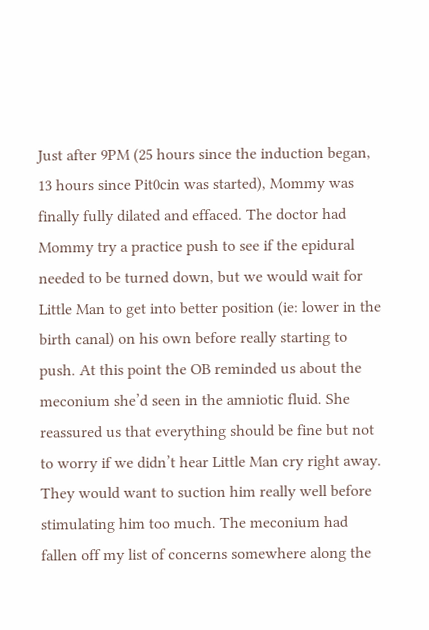Just after 9PM (25 hours since the induction began, 13 hours since Pit0cin was started), Mommy was finally fully dilated and effaced. The doctor had Mommy try a practice push to see if the epidural needed to be turned down, but we would wait for Little Man to get into better position (ie: lower in the birth canal) on his own before really starting to push. At this point the OB reminded us about the meconium she’d seen in the amniotic fluid. She reassured us that everything should be fine but not to worry if we didn’t hear Little Man cry right away. They would want to suction him really well before stimulating him too much. The meconium had fallen off my list of concerns somewhere along the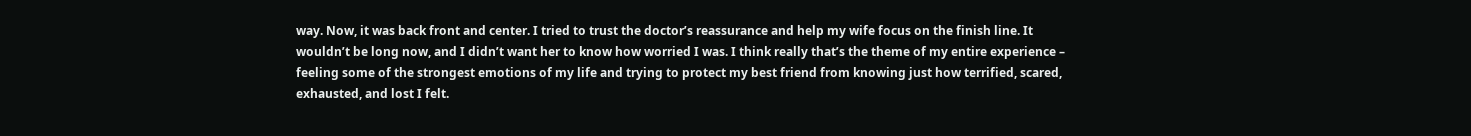way. Now, it was back front and center. I tried to trust the doctor’s reassurance and help my wife focus on the finish line. It wouldn’t be long now, and I didn’t want her to know how worried I was. I think really that’s the theme of my entire experience – feeling some of the strongest emotions of my life and trying to protect my best friend from knowing just how terrified, scared, exhausted, and lost I felt.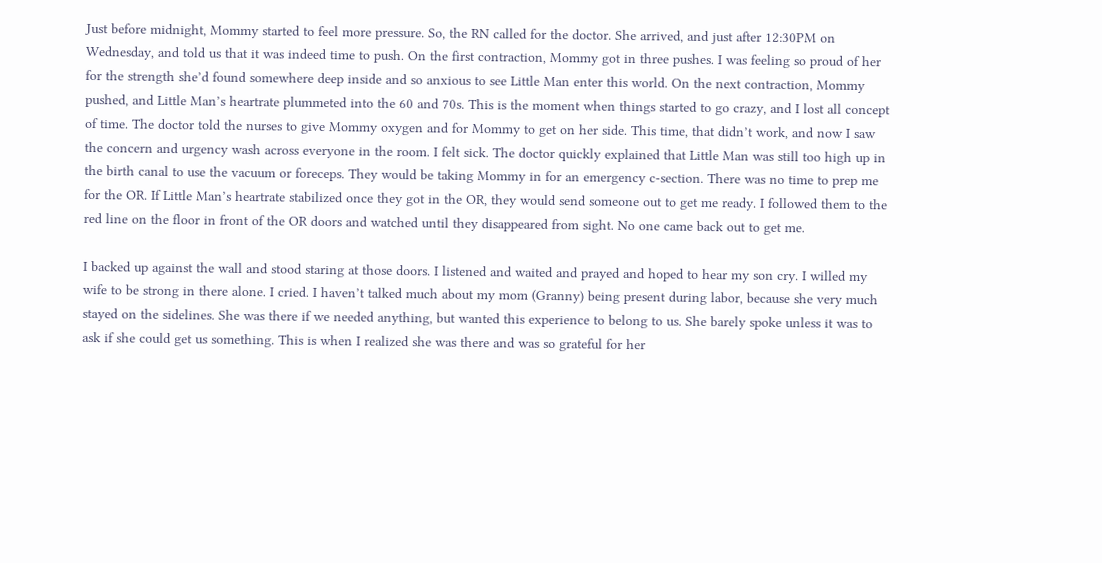Just before midnight, Mommy started to feel more pressure. So, the RN called for the doctor. She arrived, and just after 12:30PM on Wednesday, and told us that it was indeed time to push. On the first contraction, Mommy got in three pushes. I was feeling so proud of her for the strength she’d found somewhere deep inside and so anxious to see Little Man enter this world. On the next contraction, Mommy pushed, and Little Man’s heartrate plummeted into the 60 and 70s. This is the moment when things started to go crazy, and I lost all concept of time. The doctor told the nurses to give Mommy oxygen and for Mommy to get on her side. This time, that didn’t work, and now I saw the concern and urgency wash across everyone in the room. I felt sick. The doctor quickly explained that Little Man was still too high up in the birth canal to use the vacuum or foreceps. They would be taking Mommy in for an emergency c-section. There was no time to prep me for the OR. If Little Man’s heartrate stabilized once they got in the OR, they would send someone out to get me ready. I followed them to the red line on the floor in front of the OR doors and watched until they disappeared from sight. No one came back out to get me.

I backed up against the wall and stood staring at those doors. I listened and waited and prayed and hoped to hear my son cry. I willed my wife to be strong in there alone. I cried. I haven’t talked much about my mom (Granny) being present during labor, because she very much stayed on the sidelines. She was there if we needed anything, but wanted this experience to belong to us. She barely spoke unless it was to ask if she could get us something. This is when I realized she was there and was so grateful for her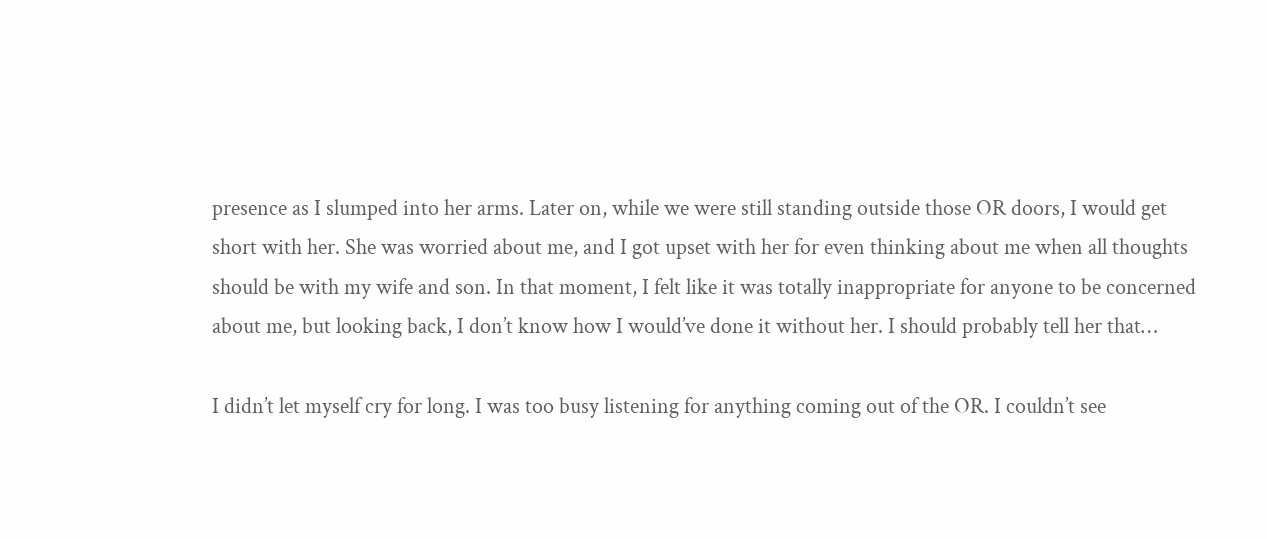presence as I slumped into her arms. Later on, while we were still standing outside those OR doors, I would get short with her. She was worried about me, and I got upset with her for even thinking about me when all thoughts should be with my wife and son. In that moment, I felt like it was totally inappropriate for anyone to be concerned about me, but looking back, I don’t know how I would’ve done it without her. I should probably tell her that…

I didn’t let myself cry for long. I was too busy listening for anything coming out of the OR. I couldn’t see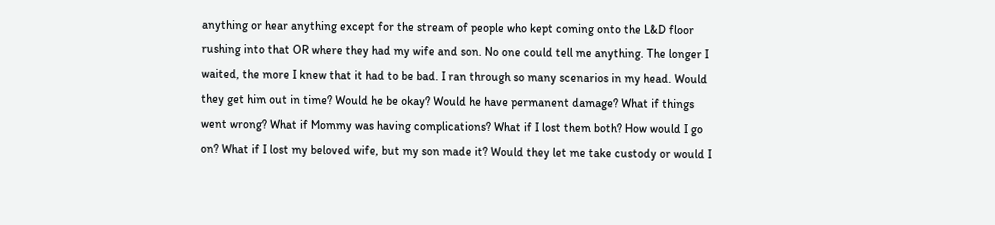anything or hear anything except for the stream of people who kept coming onto the L&D floor rushing into that OR where they had my wife and son. No one could tell me anything. The longer I waited, the more I knew that it had to be bad. I ran through so many scenarios in my head. Would they get him out in time? Would he be okay? Would he have permanent damage? What if things went wrong? What if Mommy was having complications? What if I lost them both? How would I go on? What if I lost my beloved wife, but my son made it? Would they let me take custody or would I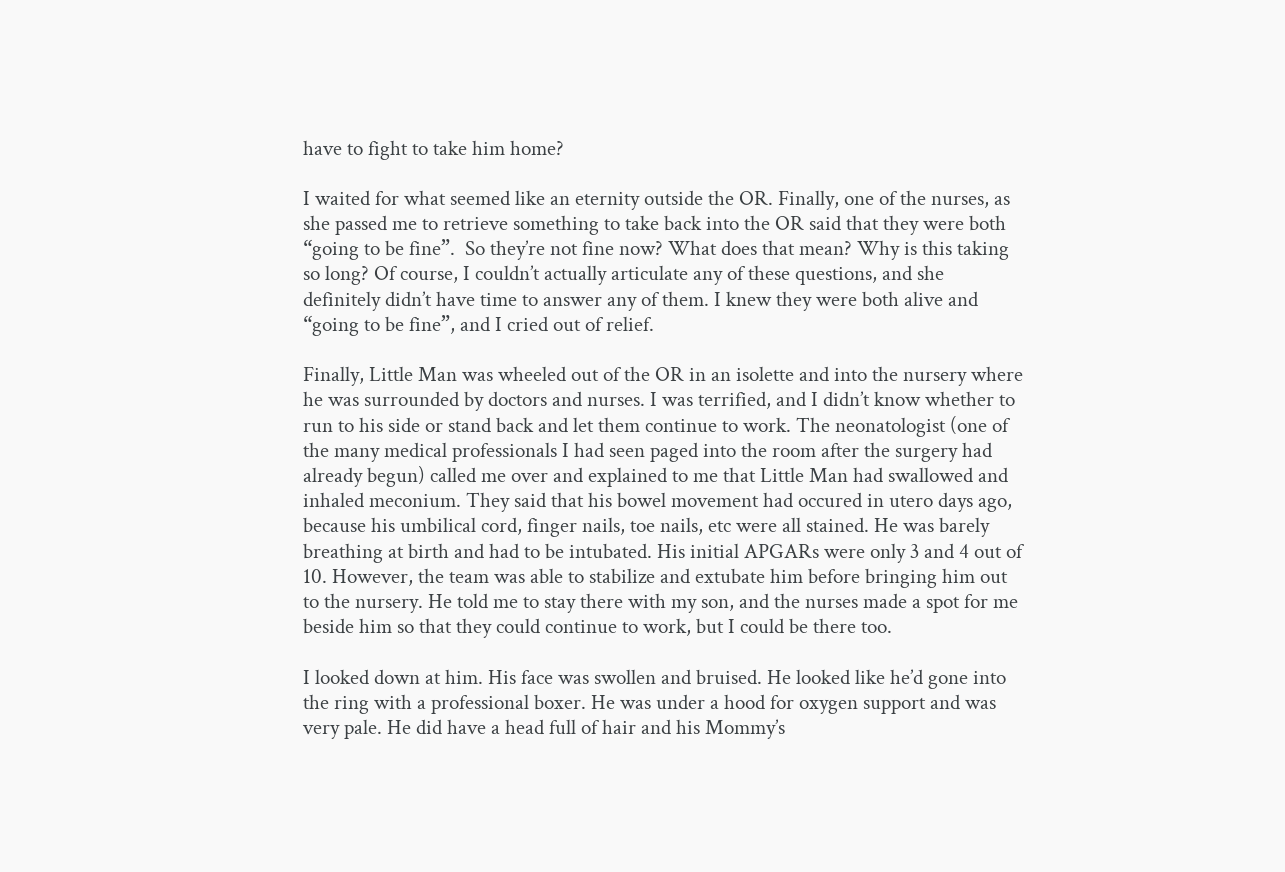have to fight to take him home?

I waited for what seemed like an eternity outside the OR. Finally, one of the nurses, as she passed me to retrieve something to take back into the OR said that they were both “going to be fine”.  So they’re not fine now? What does that mean? Why is this taking so long? Of course, I couldn’t actually articulate any of these questions, and she definitely didn’t have time to answer any of them. I knew they were both alive and “going to be fine”, and I cried out of relief.

Finally, Little Man was wheeled out of the OR in an isolette and into the nursery where he was surrounded by doctors and nurses. I was terrified, and I didn’t know whether to run to his side or stand back and let them continue to work. The neonatologist (one of the many medical professionals I had seen paged into the room after the surgery had already begun) called me over and explained to me that Little Man had swallowed and inhaled meconium. They said that his bowel movement had occured in utero days ago, because his umbilical cord, finger nails, toe nails, etc were all stained. He was barely breathing at birth and had to be intubated. His initial APGARs were only 3 and 4 out of 10. However, the team was able to stabilize and extubate him before bringing him out to the nursery. He told me to stay there with my son, and the nurses made a spot for me beside him so that they could continue to work, but I could be there too.

I looked down at him. His face was swollen and bruised. He looked like he’d gone into the ring with a professional boxer. He was under a hood for oxygen support and was very pale. He did have a head full of hair and his Mommy’s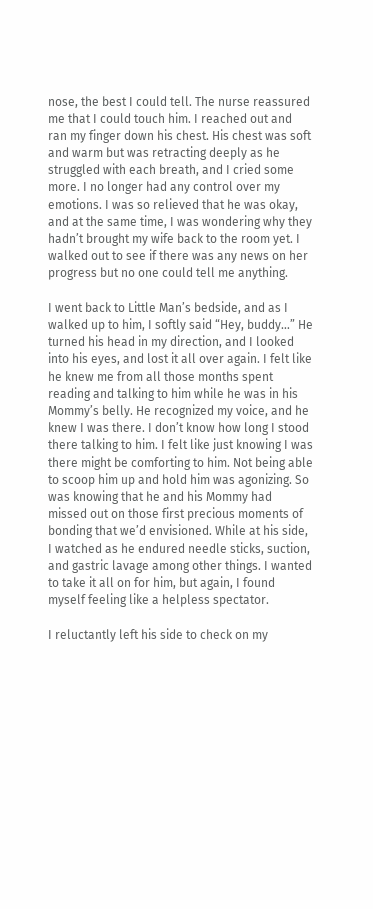nose, the best I could tell. The nurse reassured me that I could touch him. I reached out and ran my finger down his chest. His chest was soft and warm but was retracting deeply as he struggled with each breath, and I cried some more. I no longer had any control over my emotions. I was so relieved that he was okay, and at the same time, I was wondering why they hadn’t brought my wife back to the room yet. I walked out to see if there was any news on her progress but no one could tell me anything.

I went back to Little Man’s bedside, and as I walked up to him, I softly said “Hey, buddy…” He turned his head in my direction, and I looked into his eyes, and lost it all over again. I felt like he knew me from all those months spent reading and talking to him while he was in his Mommy’s belly. He recognized my voice, and he knew I was there. I don’t know how long I stood there talking to him. I felt like just knowing I was there might be comforting to him. Not being able to scoop him up and hold him was agonizing. So was knowing that he and his Mommy had missed out on those first precious moments of bonding that we’d envisioned. While at his side, I watched as he endured needle sticks, suction, and gastric lavage among other things. I wanted to take it all on for him, but again, I found myself feeling like a helpless spectator.

I reluctantly left his side to check on my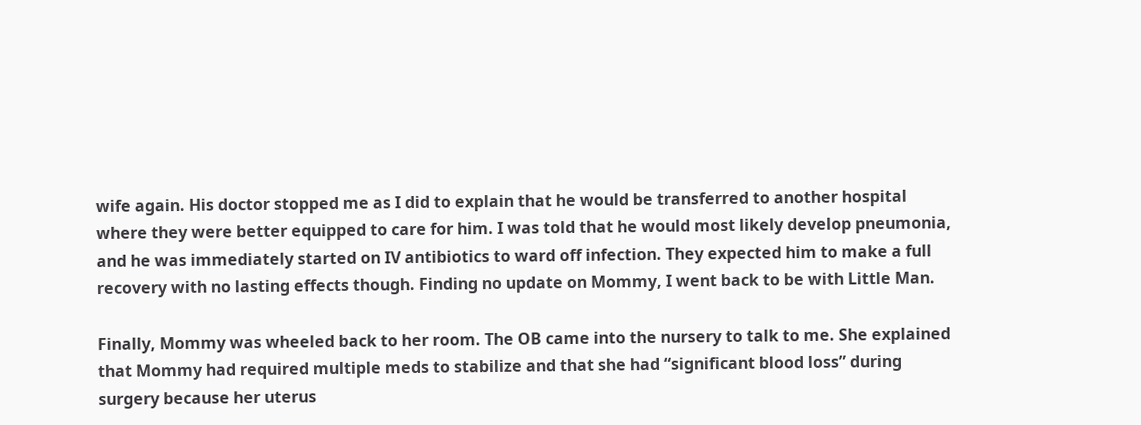wife again. His doctor stopped me as I did to explain that he would be transferred to another hospital where they were better equipped to care for him. I was told that he would most likely develop pneumonia, and he was immediately started on IV antibiotics to ward off infection. They expected him to make a full recovery with no lasting effects though. Finding no update on Mommy, I went back to be with Little Man.

Finally, Mommy was wheeled back to her room. The OB came into the nursery to talk to me. She explained that Mommy had required multiple meds to stabilize and that she had “significant blood loss” during surgery because her uterus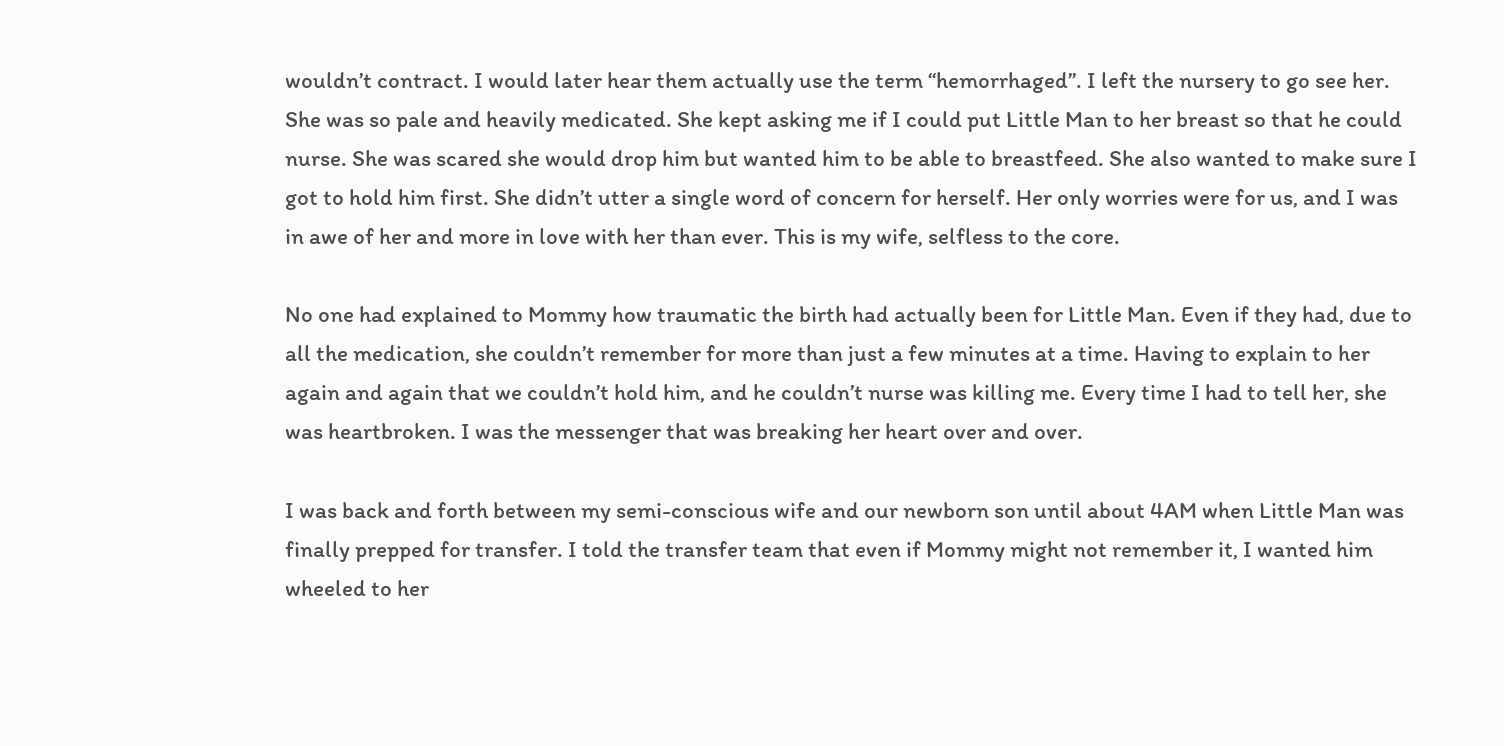wouldn’t contract. I would later hear them actually use the term “hemorrhaged”. I left the nursery to go see her. She was so pale and heavily medicated. She kept asking me if I could put Little Man to her breast so that he could nurse. She was scared she would drop him but wanted him to be able to breastfeed. She also wanted to make sure I got to hold him first. She didn’t utter a single word of concern for herself. Her only worries were for us, and I was in awe of her and more in love with her than ever. This is my wife, selfless to the core.

No one had explained to Mommy how traumatic the birth had actually been for Little Man. Even if they had, due to all the medication, she couldn’t remember for more than just a few minutes at a time. Having to explain to her again and again that we couldn’t hold him, and he couldn’t nurse was killing me. Every time I had to tell her, she was heartbroken. I was the messenger that was breaking her heart over and over.

I was back and forth between my semi-conscious wife and our newborn son until about 4AM when Little Man was finally prepped for transfer. I told the transfer team that even if Mommy might not remember it, I wanted him wheeled to her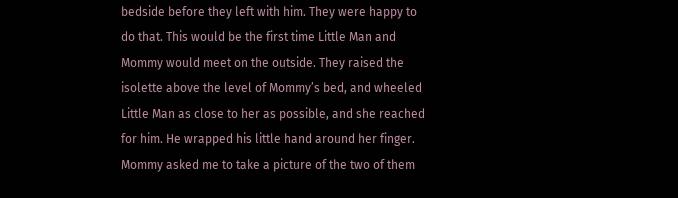bedside before they left with him. They were happy to do that. This would be the first time Little Man and Mommy would meet on the outside. They raised the isolette above the level of Mommy’s bed, and wheeled Little Man as close to her as possible, and she reached for him. He wrapped his little hand around her finger. Mommy asked me to take a picture of the two of them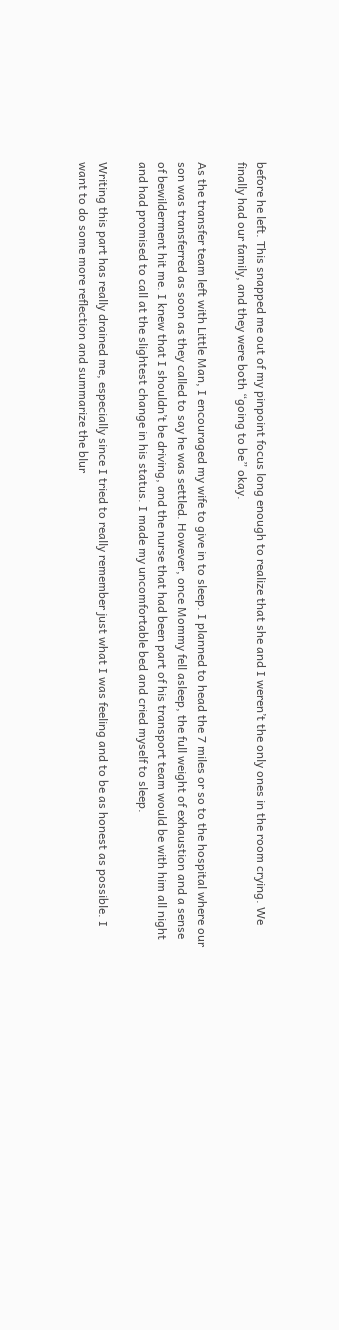before he left. This snapped me out of my pinpoint focus long enough to realize that she and I weren’t the only ones in the room crying. We finally had our family, and they were both “going to be” okay.

As the transfer team left with Little Man, I encouraged my wife to give in to sleep. I planned to head the 7 miles or so to the hospital where our son was transferred as soon as they called to say he was settled. However, once Mommy fell asleep, the full weight of exhaustion and a sense of bewilderment hit me. I knew that I shouldn’t be driving, and the nurse that had been part of his transport team would be with him all night and had promised to call at the slightest change in his status. I made my uncomfortable bed and cried myself to sleep.

Writing this part has really drained me, especially since I tried to really remember just what I was feeling and to be as honest as possible. I want to do some more reflection and summarize the blur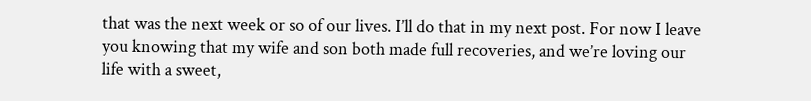that was the next week or so of our lives. I’ll do that in my next post. For now I leave you knowing that my wife and son both made full recoveries, and we’re loving our life with a sweet,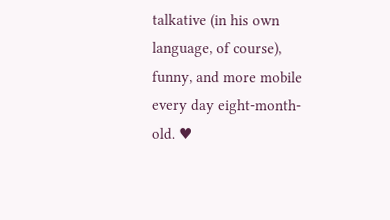talkative (in his own language, of course), funny, and more mobile every day eight-month-old. ♥